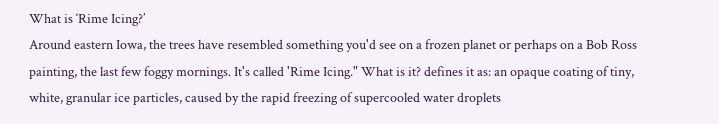What is ‘Rime Icing?’
Around eastern Iowa, the trees have resembled something you'd see on a frozen planet or perhaps on a Bob Ross painting, the last few foggy mornings. It's called 'Rime Icing." What is it? defines it as: an opaque coating of tiny, white, granular ice particles, caused by the rapid freezing of supercooled water droplets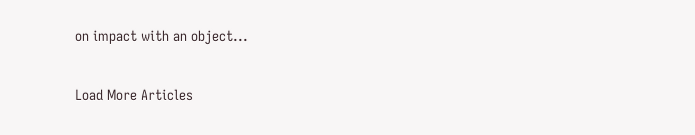on impact with an object...

Load More Articles